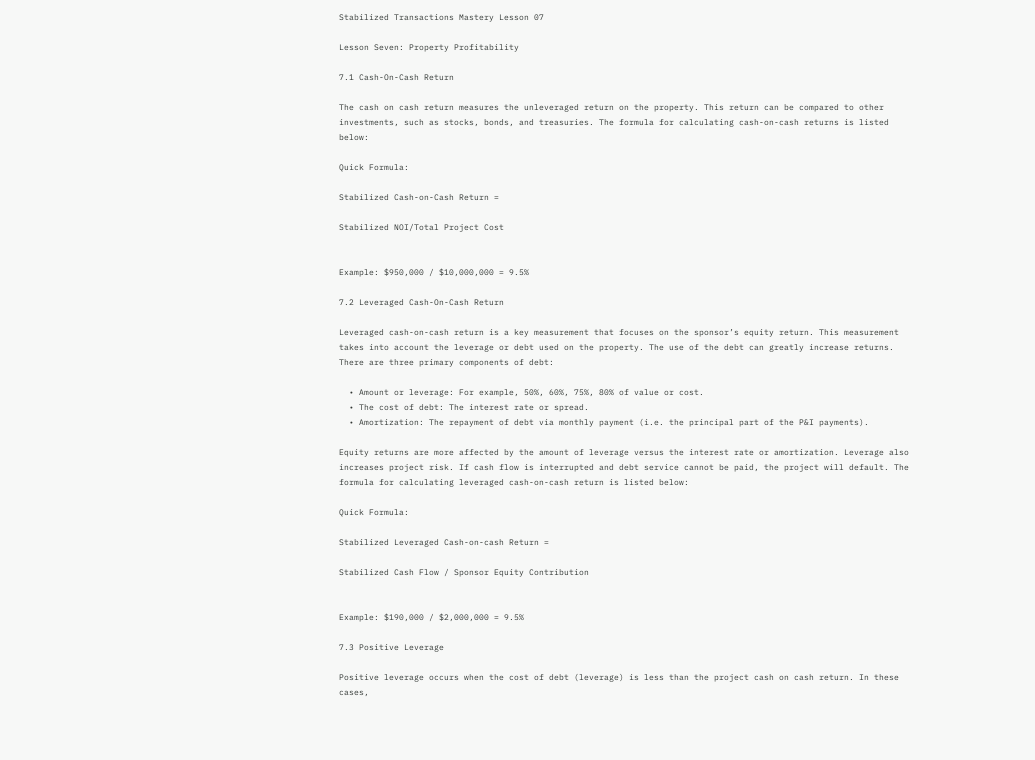Stabilized Transactions Mastery Lesson 07

Lesson Seven: Property Profitability

7.1 Cash-On-Cash Return

The cash on cash return measures the unleveraged return on the property. This return can be compared to other investments, such as stocks, bonds, and treasuries. The formula for calculating cash-on-cash returns is listed below:

Quick Formula:

Stabilized Cash-on-Cash Return =

Stabilized NOI/Total Project Cost


Example: $950,000 / $10,000,000 = 9.5%

7.2 Leveraged Cash-On-Cash Return

Leveraged cash-on-cash return is a key measurement that focuses on the sponsor’s equity return. This measurement takes into account the leverage or debt used on the property. The use of the debt can greatly increase returns. There are three primary components of debt:

  • Amount or leverage: For example, 50%, 60%, 75%, 80% of value or cost.
  • The cost of debt: The interest rate or spread.
  • Amortization: The repayment of debt via monthly payment (i.e. the principal part of the P&I payments).

Equity returns are more affected by the amount of leverage versus the interest rate or amortization. Leverage also increases project risk. If cash flow is interrupted and debt service cannot be paid, the project will default. The formula for calculating leveraged cash-on-cash return is listed below:

Quick Formula:

Stabilized Leveraged Cash-on-cash Return =

Stabilized Cash Flow / Sponsor Equity Contribution


Example: $190,000 / $2,000,000 = 9.5%

7.3 Positive Leverage

Positive leverage occurs when the cost of debt (leverage) is less than the project cash on cash return. In these cases,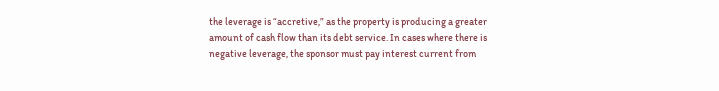the leverage is “accretive,” as the property is producing a greater amount of cash flow than its debt service. In cases where there is negative leverage, the sponsor must pay interest current from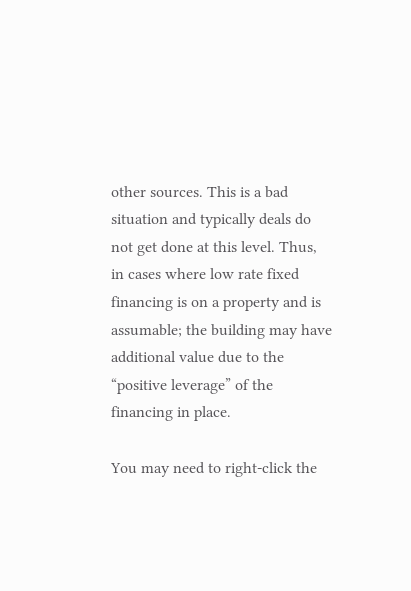other sources. This is a bad situation and typically deals do not get done at this level. Thus, in cases where low rate fixed financing is on a property and is assumable; the building may have additional value due to the “positive leverage” of the financing in place.

You may need to right-click the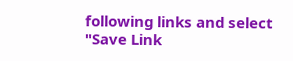following links and select "Save Link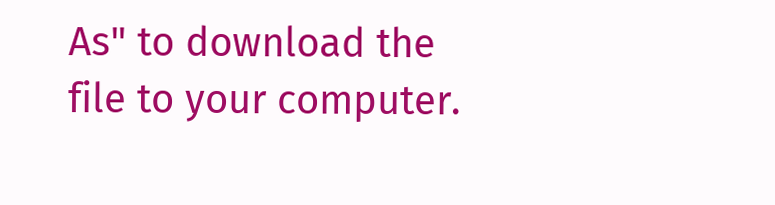As" to download the file to your computer.